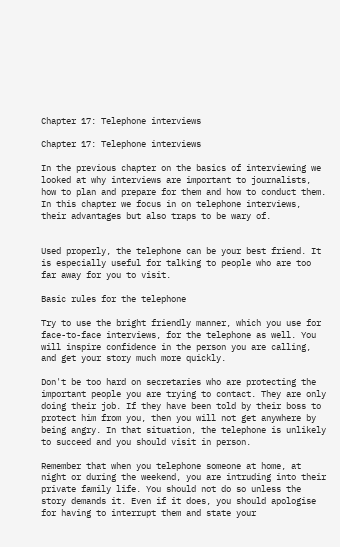Chapter 17: Telephone interviews

Chapter 17: Telephone interviews

In the previous chapter on the basics of interviewing we looked at why interviews are important to journalists, how to plan and prepare for them and how to conduct them. In this chapter we focus in on telephone interviews, their advantages but also traps to be wary of.


Used properly, the telephone can be your best friend. It is especially useful for talking to people who are too far away for you to visit.

Basic rules for the telephone

Try to use the bright friendly manner, which you use for face-to-face interviews, for the telephone as well. You will inspire confidence in the person you are calling, and get your story much more quickly.

Don't be too hard on secretaries who are protecting the important people you are trying to contact. They are only doing their job. If they have been told by their boss to protect him from you, then you will not get anywhere by being angry. In that situation, the telephone is unlikely to succeed and you should visit in person.

Remember that when you telephone someone at home, at night or during the weekend, you are intruding into their private family life. You should not do so unless the story demands it. Even if it does, you should apologise for having to interrupt them and state your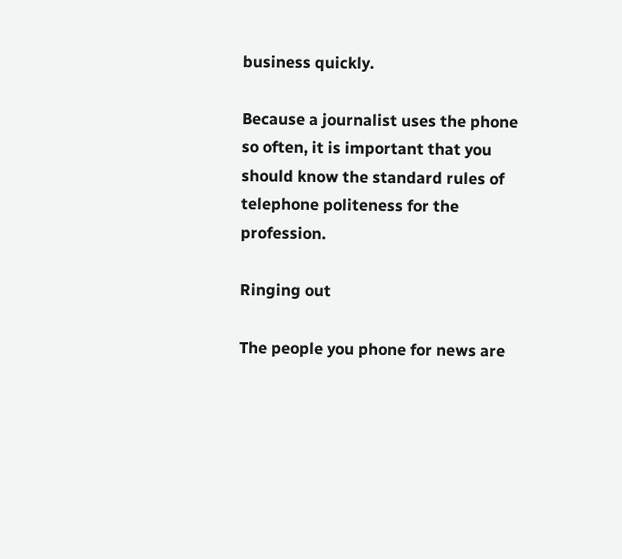business quickly.

Because a journalist uses the phone so often, it is important that you should know the standard rules of telephone politeness for the profession.

Ringing out

The people you phone for news are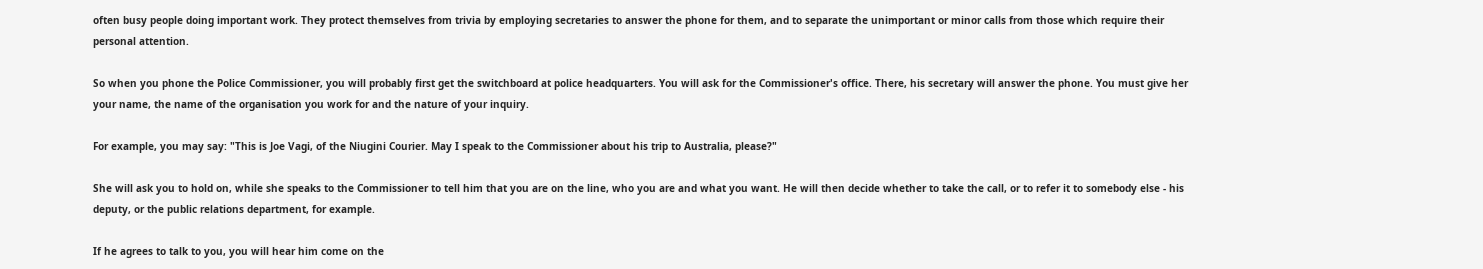often busy people doing important work. They protect themselves from trivia by employing secretaries to answer the phone for them, and to separate the unimportant or minor calls from those which require their personal attention.

So when you phone the Police Commissioner, you will probably first get the switchboard at police headquarters. You will ask for the Commissioner's office. There, his secretary will answer the phone. You must give her your name, the name of the organisation you work for and the nature of your inquiry.

For example, you may say: "This is Joe Vagi, of the Niugini Courier. May I speak to the Commissioner about his trip to Australia, please?"

She will ask you to hold on, while she speaks to the Commissioner to tell him that you are on the line, who you are and what you want. He will then decide whether to take the call, or to refer it to somebody else - his deputy, or the public relations department, for example.

If he agrees to talk to you, you will hear him come on the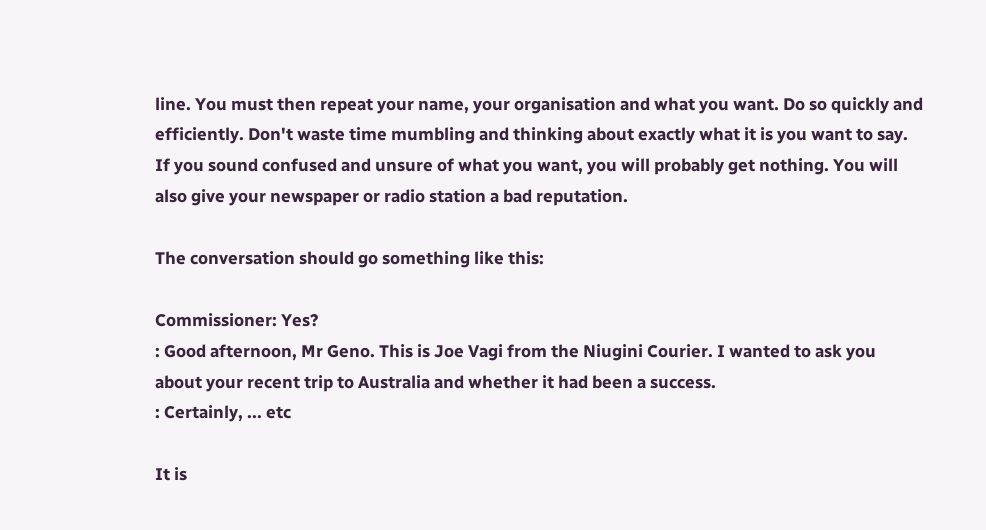line. You must then repeat your name, your organisation and what you want. Do so quickly and efficiently. Don't waste time mumbling and thinking about exactly what it is you want to say. If you sound confused and unsure of what you want, you will probably get nothing. You will also give your newspaper or radio station a bad reputation.

The conversation should go something like this:

Commissioner: Yes?
: Good afternoon, Mr Geno. This is Joe Vagi from the Niugini Courier. I wanted to ask you about your recent trip to Australia and whether it had been a success.
: Certainly, ... etc

It is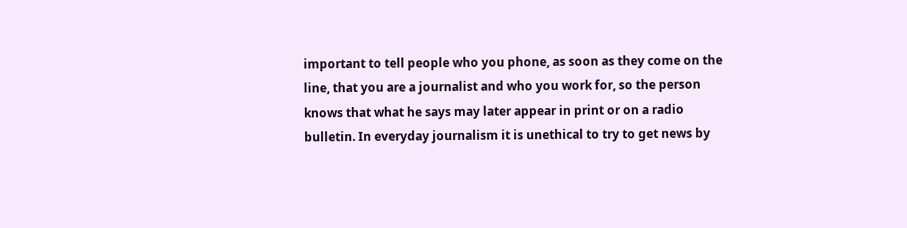important to tell people who you phone, as soon as they come on the line, that you are a journalist and who you work for, so the person knows that what he says may later appear in print or on a radio bulletin. In everyday journalism it is unethical to try to get news by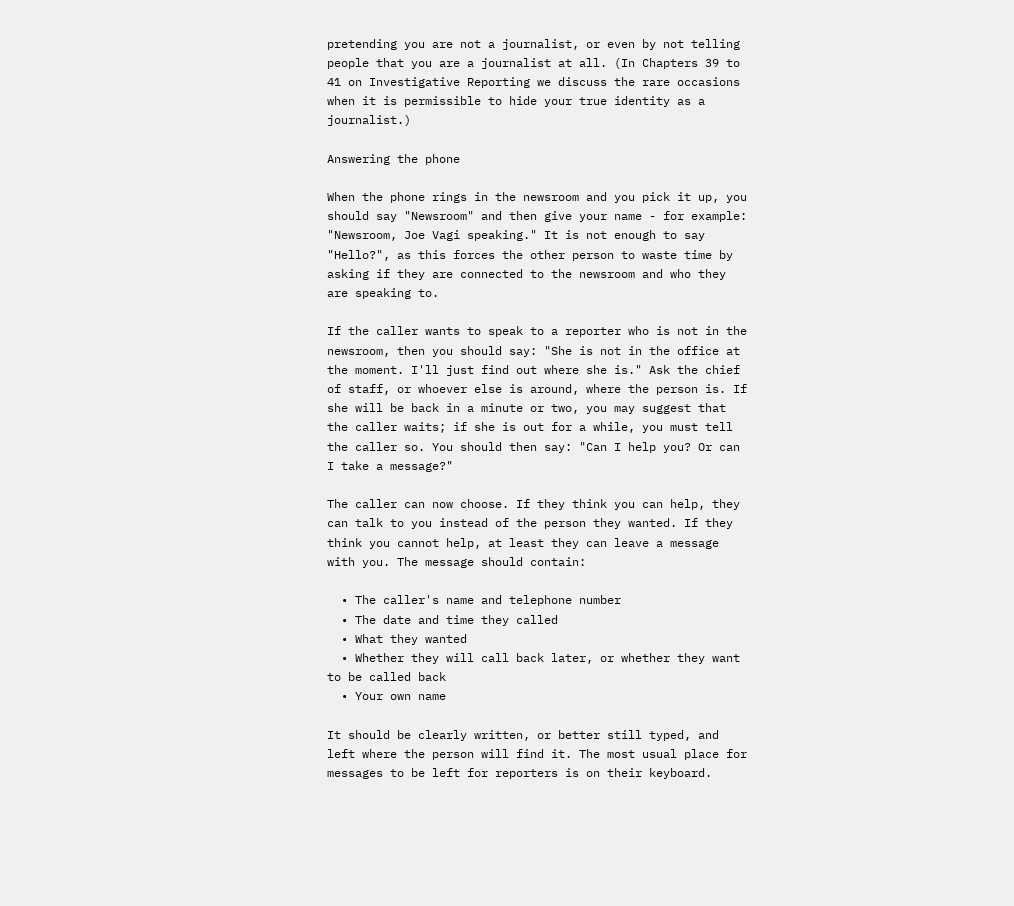pretending you are not a journalist, or even by not telling people that you are a journalist at all. (In Chapters 39 to 41 on Investigative Reporting we discuss the rare occasions when it is permissible to hide your true identity as a journalist.)

Answering the phone

When the phone rings in the newsroom and you pick it up, you should say "Newsroom" and then give your name - for example: "Newsroom, Joe Vagi speaking." It is not enough to say "Hello?", as this forces the other person to waste time by asking if they are connected to the newsroom and who they are speaking to.

If the caller wants to speak to a reporter who is not in the newsroom, then you should say: "She is not in the office at the moment. I'll just find out where she is." Ask the chief of staff, or whoever else is around, where the person is. If she will be back in a minute or two, you may suggest that the caller waits; if she is out for a while, you must tell the caller so. You should then say: "Can I help you? Or can I take a message?"

The caller can now choose. If they think you can help, they can talk to you instead of the person they wanted. If they think you cannot help, at least they can leave a message with you. The message should contain:

  • The caller's name and telephone number
  • The date and time they called
  • What they wanted
  • Whether they will call back later, or whether they want to be called back
  • Your own name

It should be clearly written, or better still typed, and left where the person will find it. The most usual place for messages to be left for reporters is on their keyboard.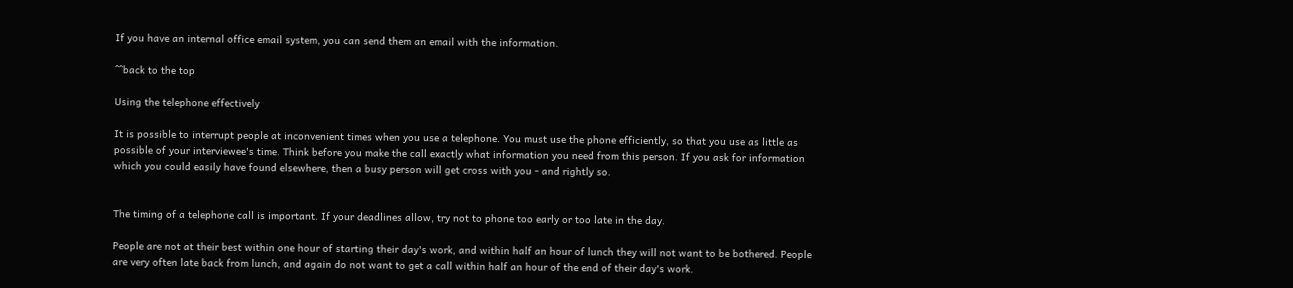If you have an internal office email system, you can send them an email with the information.

^^back to the top

Using the telephone effectively

It is possible to interrupt people at inconvenient times when you use a telephone. You must use the phone efficiently, so that you use as little as possible of your interviewee's time. Think before you make the call exactly what information you need from this person. If you ask for information which you could easily have found elsewhere, then a busy person will get cross with you - and rightly so.


The timing of a telephone call is important. If your deadlines allow, try not to phone too early or too late in the day.

People are not at their best within one hour of starting their day's work, and within half an hour of lunch they will not want to be bothered. People are very often late back from lunch, and again do not want to get a call within half an hour of the end of their day's work.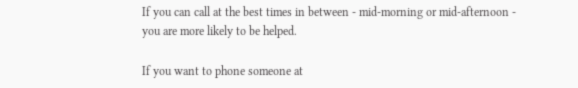If you can call at the best times in between - mid-morning or mid-afternoon - you are more likely to be helped.

If you want to phone someone at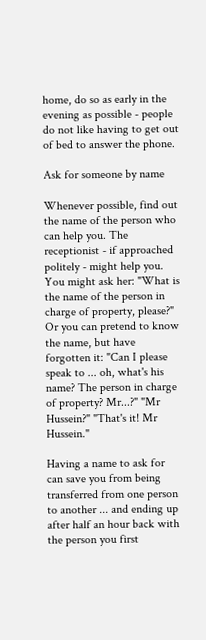home, do so as early in the evening as possible - people do not like having to get out of bed to answer the phone.

Ask for someone by name

Whenever possible, find out the name of the person who can help you. The receptionist - if approached politely - might help you. You might ask her: "What is the name of the person in charge of property, please?" Or you can pretend to know the name, but have forgotten it: "Can I please speak to ... oh, what's his name? The person in charge of property? Mr...?" "Mr Hussein?" "That's it! Mr Hussein."

Having a name to ask for can save you from being transferred from one person to another ... and ending up after half an hour back with the person you first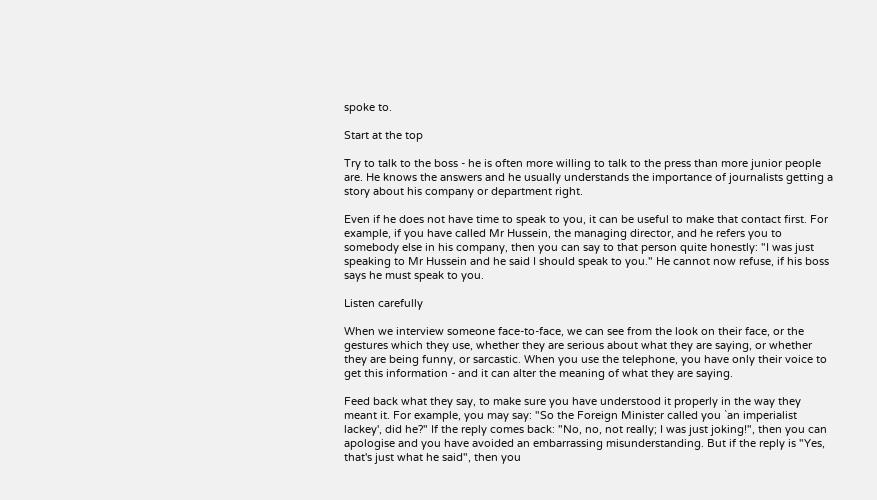spoke to.

Start at the top

Try to talk to the boss - he is often more willing to talk to the press than more junior people are. He knows the answers and he usually understands the importance of journalists getting a story about his company or department right.

Even if he does not have time to speak to you, it can be useful to make that contact first. For example, if you have called Mr Hussein, the managing director, and he refers you to somebody else in his company, then you can say to that person quite honestly: "I was just speaking to Mr Hussein and he said I should speak to you." He cannot now refuse, if his boss says he must speak to you.

Listen carefully

When we interview someone face-to-face, we can see from the look on their face, or the gestures which they use, whether they are serious about what they are saying, or whether they are being funny, or sarcastic. When you use the telephone, you have only their voice to get this information - and it can alter the meaning of what they are saying.

Feed back what they say, to make sure you have understood it properly in the way they meant it. For example, you may say: "So the Foreign Minister called you `an imperialist lackey', did he?" If the reply comes back: "No, no, not really; I was just joking!", then you can apologise and you have avoided an embarrassing misunderstanding. But if the reply is "Yes, that's just what he said", then you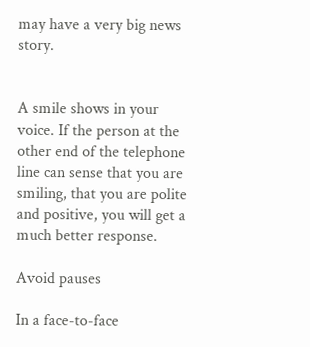may have a very big news story.


A smile shows in your voice. If the person at the other end of the telephone line can sense that you are smiling, that you are polite and positive, you will get a much better response.

Avoid pauses

In a face-to-face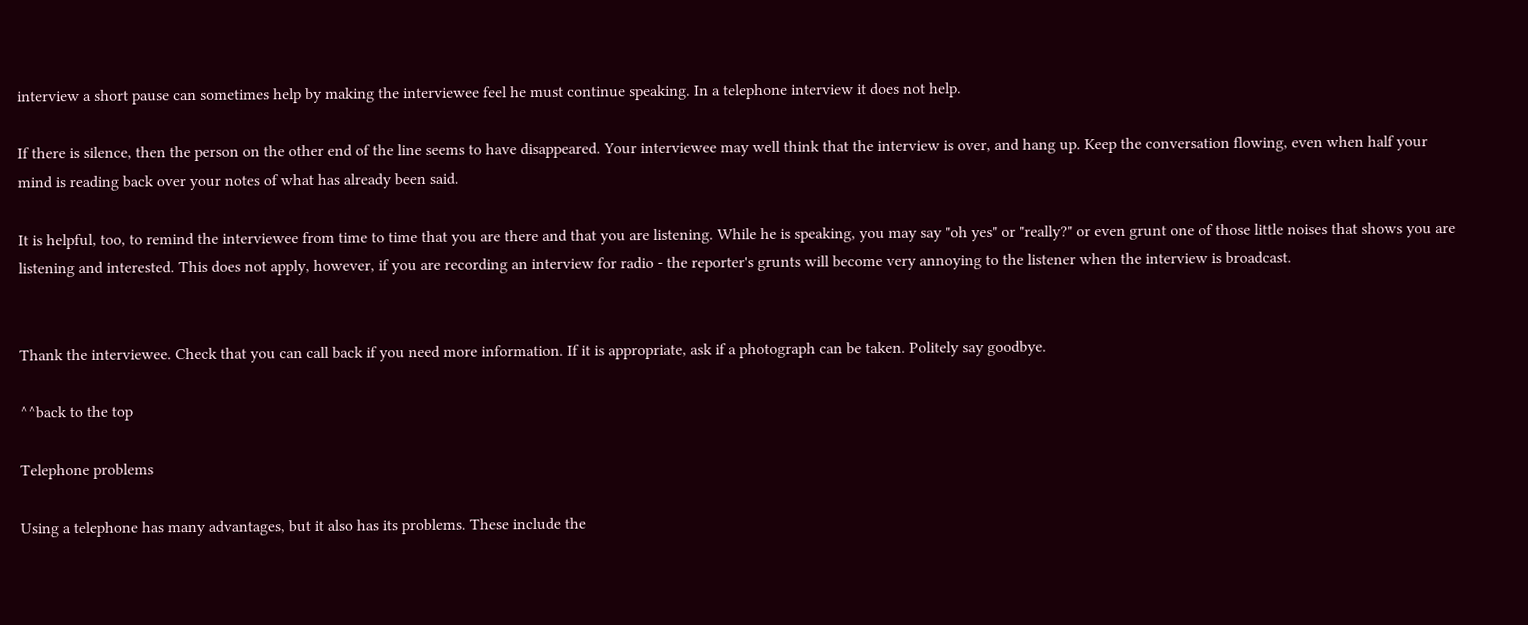interview a short pause can sometimes help by making the interviewee feel he must continue speaking. In a telephone interview it does not help.

If there is silence, then the person on the other end of the line seems to have disappeared. Your interviewee may well think that the interview is over, and hang up. Keep the conversation flowing, even when half your mind is reading back over your notes of what has already been said.

It is helpful, too, to remind the interviewee from time to time that you are there and that you are listening. While he is speaking, you may say "oh yes" or "really?" or even grunt one of those little noises that shows you are listening and interested. This does not apply, however, if you are recording an interview for radio - the reporter's grunts will become very annoying to the listener when the interview is broadcast.


Thank the interviewee. Check that you can call back if you need more information. If it is appropriate, ask if a photograph can be taken. Politely say goodbye.

^^back to the top

Telephone problems

Using a telephone has many advantages, but it also has its problems. These include the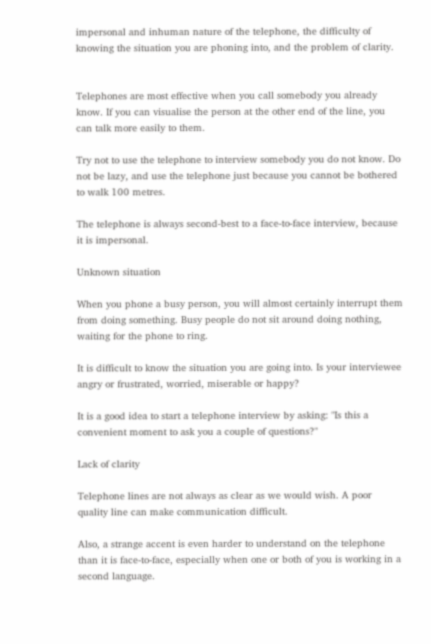impersonal and inhuman nature of the telephone, the difficulty of knowing the situation you are phoning into, and the problem of clarity.


Telephones are most effective when you call somebody you already know. If you can visualise the person at the other end of the line, you can talk more easily to them.

Try not to use the telephone to interview somebody you do not know. Do not be lazy, and use the telephone just because you cannot be bothered to walk 100 metres.

The telephone is always second-best to a face-to-face interview, because it is impersonal.

Unknown situation

When you phone a busy person, you will almost certainly interrupt them from doing something. Busy people do not sit around doing nothing, waiting for the phone to ring.

It is difficult to know the situation you are going into. Is your interviewee angry or frustrated, worried, miserable or happy?

It is a good idea to start a telephone interview by asking: "Is this a convenient moment to ask you a couple of questions?"

Lack of clarity

Telephone lines are not always as clear as we would wish. A poor quality line can make communication difficult.

Also, a strange accent is even harder to understand on the telephone than it is face-to-face, especially when one or both of you is working in a second language.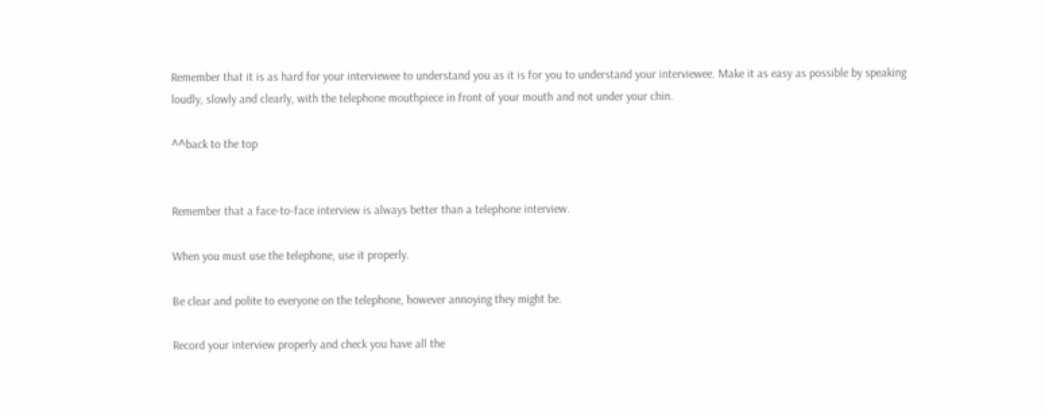Remember that it is as hard for your interviewee to understand you as it is for you to understand your interviewee. Make it as easy as possible by speaking loudly, slowly and clearly, with the telephone mouthpiece in front of your mouth and not under your chin.

^^back to the top


Remember that a face-to-face interview is always better than a telephone interview.

When you must use the telephone, use it properly.

Be clear and polite to everyone on the telephone, however annoying they might be.

Record your interview properly and check you have all the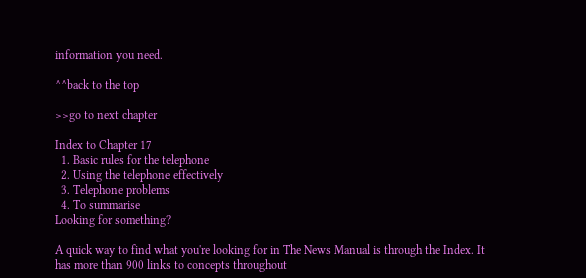information you need.

^^back to the top

>>go to next chapter

Index to Chapter 17
  1. Basic rules for the telephone
  2. Using the telephone effectively
  3. Telephone problems
  4. To summarise
Looking for something?

A quick way to find what you're looking for in The News Manual is through the Index. It has more than 900 links to concepts throughout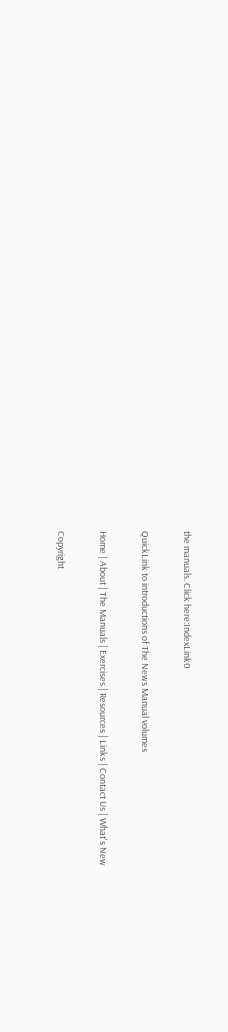the manuals. Click here:IndexLink0

QuickLink to introductions of The News Manual volumes

Home | About | The Manuals | Exercises | Resources | Links | Contact Us | What's New

Copyright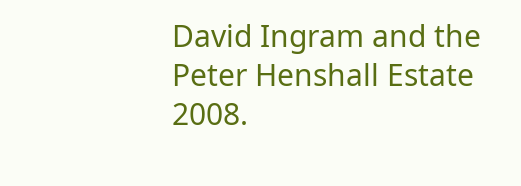David Ingram and the Peter Henshall Estate 2008.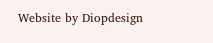Website by Diopdesign